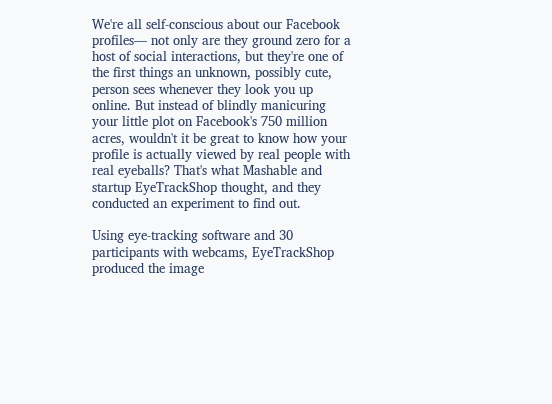We're all self-conscious about our Facebook profiles— not only are they ground zero for a host of social interactions, but they're one of the first things an unknown, possibly cute, person sees whenever they look you up online. But instead of blindly manicuring your little plot on Facebook's 750 million acres, wouldn't it be great to know how your profile is actually viewed by real people with real eyeballs? That's what Mashable and startup EyeTrackShop thought, and they conducted an experiment to find out.

Using eye-tracking software and 30 participants with webcams, EyeTrackShop produced the image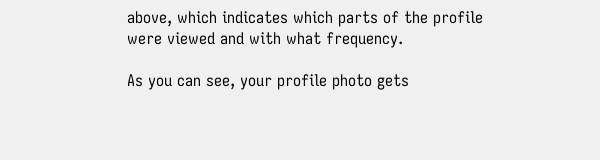above, which indicates which parts of the profile were viewed and with what frequency.

As you can see, your profile photo gets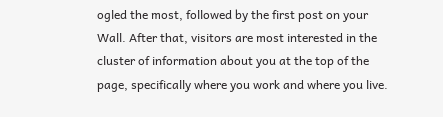ogled the most, followed by the first post on your Wall. After that, visitors are most interested in the cluster of information about you at the top of the page, specifically where you work and where you live.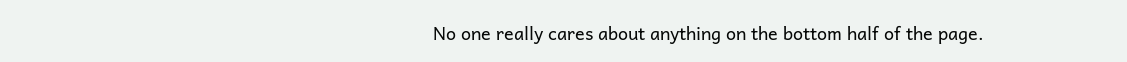No one really cares about anything on the bottom half of the page.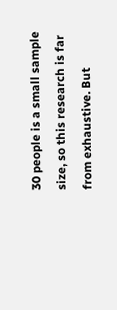30 people is a small sample size, so this research is far from exhaustive. But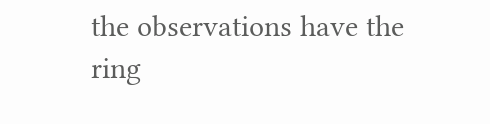the observations have the ring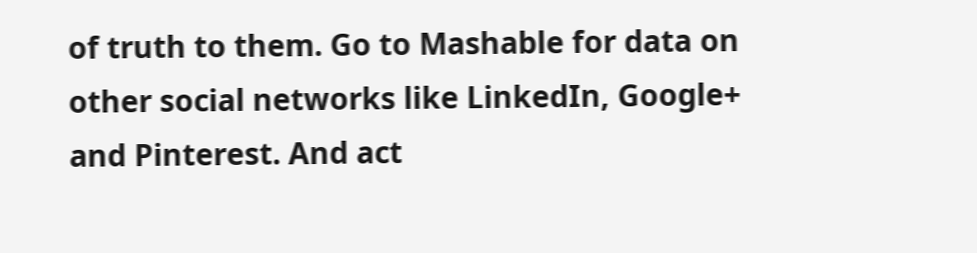of truth to them. Go to Mashable for data on other social networks like LinkedIn, Google+ and Pinterest. And act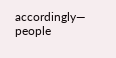accordingly— people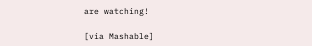are watching!

[via Mashable]